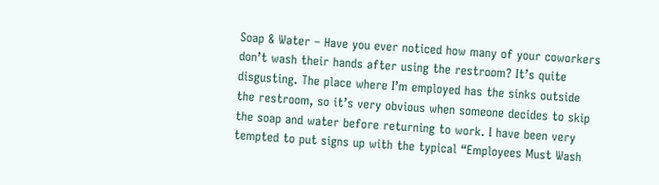Soap & Water – Have you ever noticed how many of your coworkers don’t wash their hands after using the restroom? It’s quite disgusting. The place where I’m employed has the sinks outside the restroom, so it’s very obvious when someone decides to skip the soap and water before returning to work. I have been very tempted to put signs up with the typical “Employees Must Wash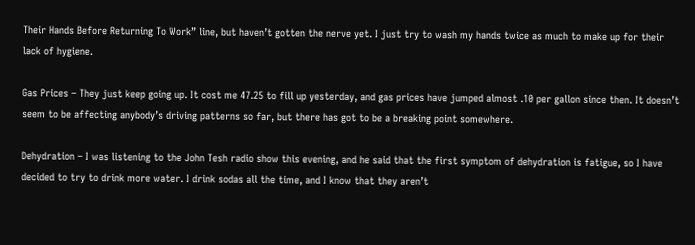Their Hands Before Returning To Work” line, but haven’t gotten the nerve yet. I just try to wash my hands twice as much to make up for their lack of hygiene.

Gas Prices – They just keep going up. It cost me 47.25 to fill up yesterday, and gas prices have jumped almost .10 per gallon since then. It doesn’t seem to be affecting anybody’s driving patterns so far, but there has got to be a breaking point somewhere.

Dehydration – I was listening to the John Tesh radio show this evening, and he said that the first symptom of dehydration is fatigue, so I have decided to try to drink more water. I drink sodas all the time, and I know that they aren’t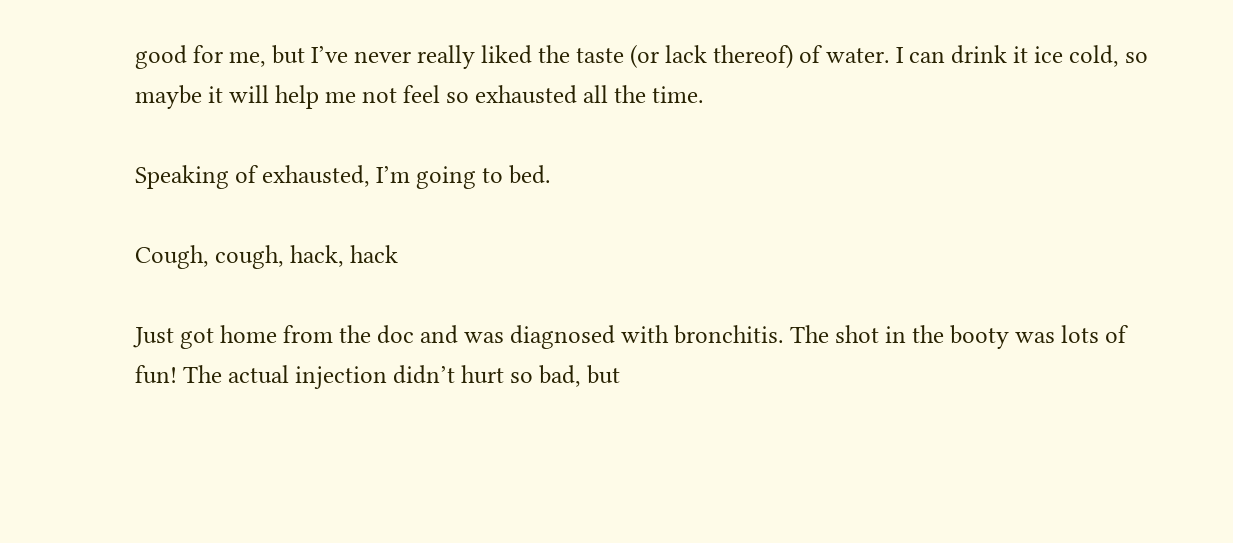good for me, but I’ve never really liked the taste (or lack thereof) of water. I can drink it ice cold, so maybe it will help me not feel so exhausted all the time.

Speaking of exhausted, I’m going to bed.

Cough, cough, hack, hack

Just got home from the doc and was diagnosed with bronchitis. The shot in the booty was lots of fun! The actual injection didn’t hurt so bad, but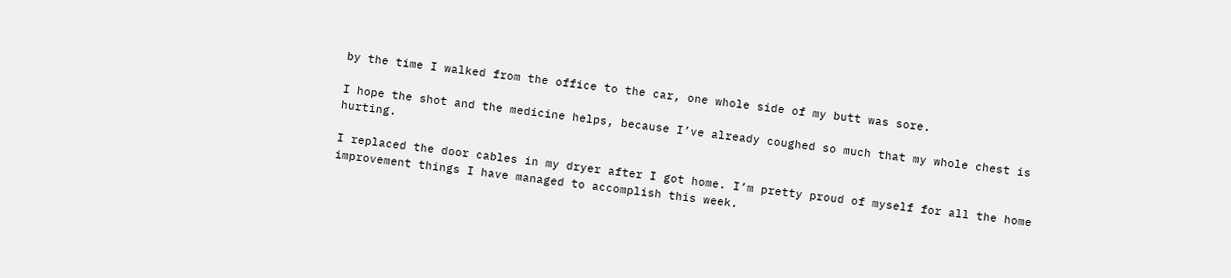by the time I walked from the office to the car, one whole side of my butt was sore.

I hope the shot and the medicine helps, because I’ve already coughed so much that my whole chest is hurting.

I replaced the door cables in my dryer after I got home. I’m pretty proud of myself for all the home improvement things I have managed to accomplish this week.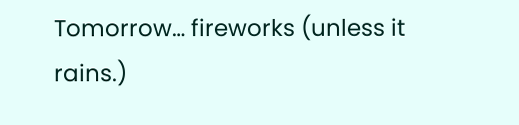Tomorrow… fireworks (unless it rains.)